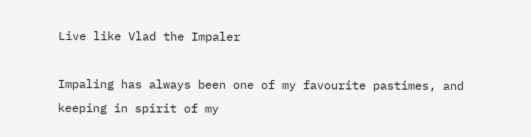Live like Vlad the Impaler

Impaling has always been one of my favourite pastimes, and keeping in spirit of my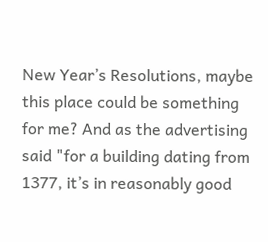New Year’s Resolutions, maybe this place could be something for me? And as the advertising said "for a building dating from 1377, it’s in reasonably good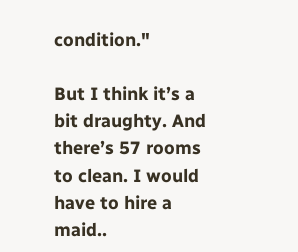condition."

But I think it’s a bit draughty. And there’s 57 rooms to clean. I would have to hire a maid..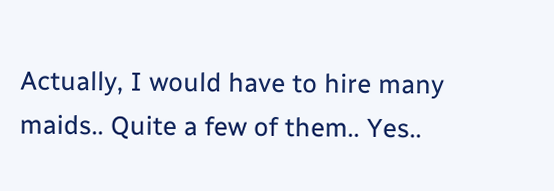Actually, I would have to hire many maids.. Quite a few of them.. Yes..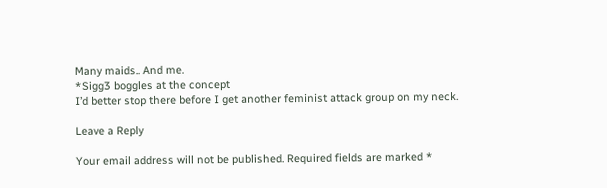Many maids.. And me.
*Sigg3 boggles at the concept
I’d better stop there before I get another feminist attack group on my neck.

Leave a Reply

Your email address will not be published. Required fields are marked *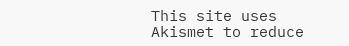This site uses Akismet to reduce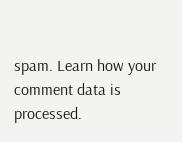spam. Learn how your comment data is processed.